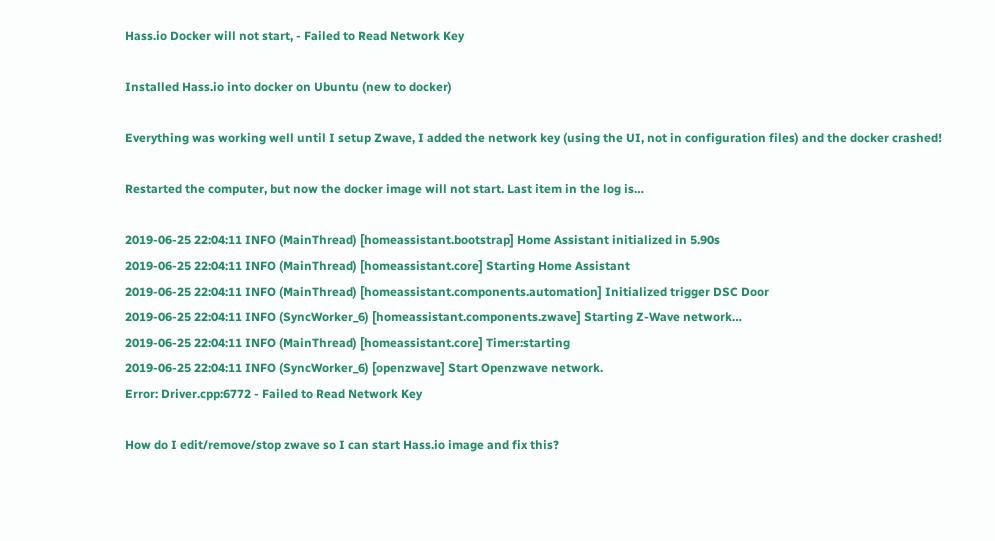Hass.io Docker will not start, - Failed to Read Network Key

Installed Hass.io into docker on Ubuntu (new to docker)

Everything was working well until I setup Zwave, I added the network key (using the UI, not in configuration files) and the docker crashed!

Restarted the computer, but now the docker image will not start. Last item in the log is…

2019-06-25 22:04:11 INFO (MainThread) [homeassistant.bootstrap] Home Assistant initialized in 5.90s
2019-06-25 22:04:11 INFO (MainThread) [homeassistant.core] Starting Home Assistant
2019-06-25 22:04:11 INFO (MainThread) [homeassistant.components.automation] Initialized trigger DSC Door
2019-06-25 22:04:11 INFO (SyncWorker_6) [homeassistant.components.zwave] Starting Z-Wave network…
2019-06-25 22:04:11 INFO (MainThread) [homeassistant.core] Timer:starting
2019-06-25 22:04:11 INFO (SyncWorker_6) [openzwave] Start Openzwave network.
Error: Driver.cpp:6772 - Failed to Read Network Key

How do I edit/remove/stop zwave so I can start Hass.io image and fix this?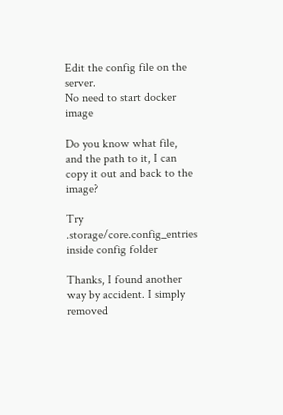Edit the config file on the server.
No need to start docker image

Do you know what file, and the path to it, I can copy it out and back to the image?

Try .storage/core.config_entries inside config folder

Thanks, I found another way by accident. I simply removed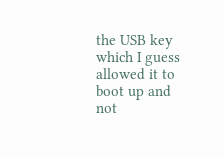the USB key which I guess allowed it to boot up and not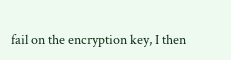fail on the encryption key, I then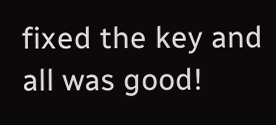fixed the key and all was good!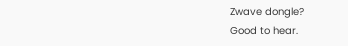Zwave dongle?
Good to hear.